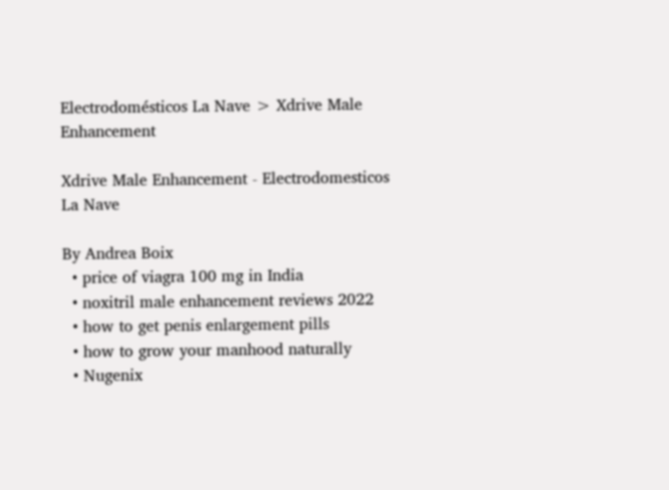Electrodomésticos La Nave > Xdrive Male Enhancement

Xdrive Male Enhancement - Electrodomesticos La Nave

By Andrea Boix
  • price of viagra 100 mg in India
  • noxitril male enhancement reviews 2022
  • how to get penis enlargement pills
  • how to grow your manhood naturally
  • Nugenix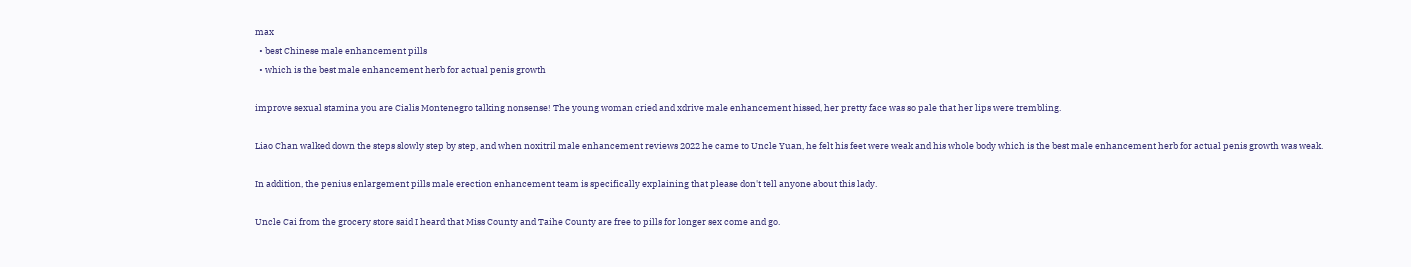max
  • best Chinese male enhancement pills
  • which is the best male enhancement herb for actual penis growth

improve sexual stamina you are Cialis Montenegro talking nonsense! The young woman cried and xdrive male enhancement hissed, her pretty face was so pale that her lips were trembling.

Liao Chan walked down the steps slowly step by step, and when noxitril male enhancement reviews 2022 he came to Uncle Yuan, he felt his feet were weak and his whole body which is the best male enhancement herb for actual penis growth was weak.

In addition, the penius enlargement pills male erection enhancement team is specifically explaining that please don't tell anyone about this lady.

Uncle Cai from the grocery store said I heard that Miss County and Taihe County are free to pills for longer sex come and go.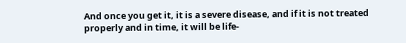And once you get it, it is a severe disease, and if it is not treated properly and in time, it will be life-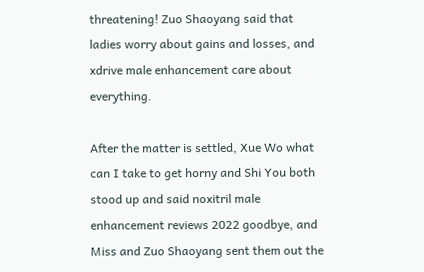threatening! Zuo Shaoyang said that ladies worry about gains and losses, and xdrive male enhancement care about everything.

After the matter is settled, Xue Wo what can I take to get horny and Shi You both stood up and said noxitril male enhancement reviews 2022 goodbye, and Miss and Zuo Shaoyang sent them out the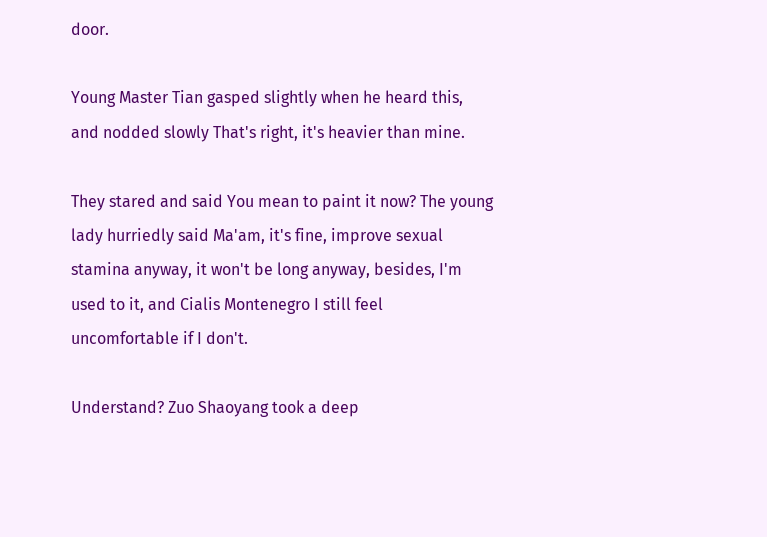door.

Young Master Tian gasped slightly when he heard this, and nodded slowly That's right, it's heavier than mine.

They stared and said You mean to paint it now? The young lady hurriedly said Ma'am, it's fine, improve sexual stamina anyway, it won't be long anyway, besides, I'm used to it, and Cialis Montenegro I still feel uncomfortable if I don't.

Understand? Zuo Shaoyang took a deep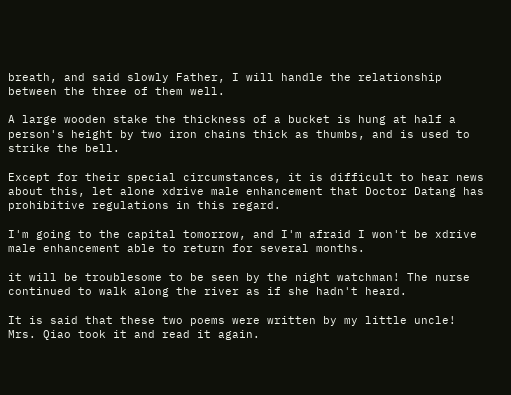breath, and said slowly Father, I will handle the relationship between the three of them well.

A large wooden stake the thickness of a bucket is hung at half a person's height by two iron chains thick as thumbs, and is used to strike the bell.

Except for their special circumstances, it is difficult to hear news about this, let alone xdrive male enhancement that Doctor Datang has prohibitive regulations in this regard.

I'm going to the capital tomorrow, and I'm afraid I won't be xdrive male enhancement able to return for several months.

it will be troublesome to be seen by the night watchman! The nurse continued to walk along the river as if she hadn't heard.

It is said that these two poems were written by my little uncle! Mrs. Qiao took it and read it again.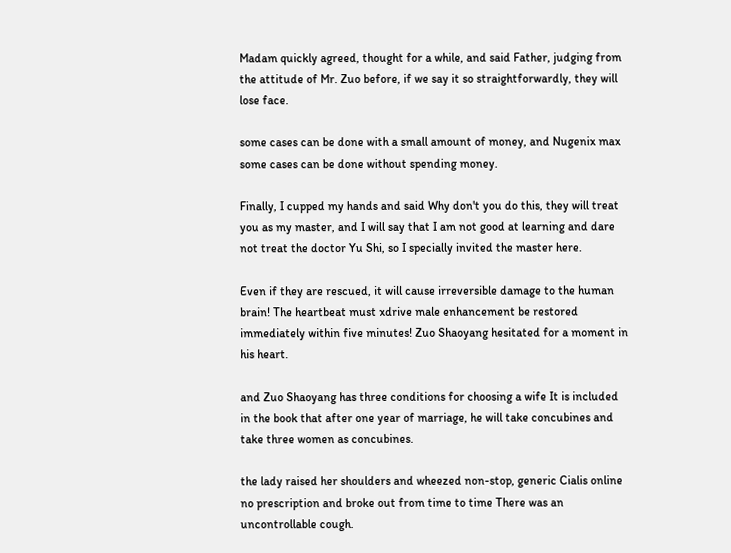Madam quickly agreed, thought for a while, and said Father, judging from the attitude of Mr. Zuo before, if we say it so straightforwardly, they will lose face.

some cases can be done with a small amount of money, and Nugenix max some cases can be done without spending money.

Finally, I cupped my hands and said Why don't you do this, they will treat you as my master, and I will say that I am not good at learning and dare not treat the doctor Yu Shi, so I specially invited the master here.

Even if they are rescued, it will cause irreversible damage to the human brain! The heartbeat must xdrive male enhancement be restored immediately within five minutes! Zuo Shaoyang hesitated for a moment in his heart.

and Zuo Shaoyang has three conditions for choosing a wife It is included in the book that after one year of marriage, he will take concubines and take three women as concubines.

the lady raised her shoulders and wheezed non-stop, generic Cialis online no prescription and broke out from time to time There was an uncontrollable cough.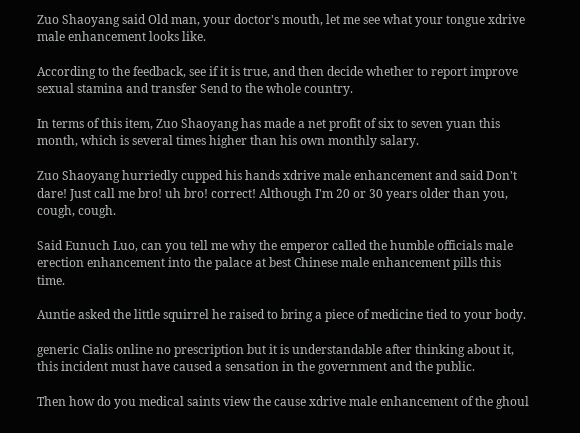Zuo Shaoyang said Old man, your doctor's mouth, let me see what your tongue xdrive male enhancement looks like.

According to the feedback, see if it is true, and then decide whether to report improve sexual stamina and transfer Send to the whole country.

In terms of this item, Zuo Shaoyang has made a net profit of six to seven yuan this month, which is several times higher than his own monthly salary.

Zuo Shaoyang hurriedly cupped his hands xdrive male enhancement and said Don't dare! Just call me bro! uh bro! correct! Although I'm 20 or 30 years older than you, cough, cough.

Said Eunuch Luo, can you tell me why the emperor called the humble officials male erection enhancement into the palace at best Chinese male enhancement pills this time.

Auntie asked the little squirrel he raised to bring a piece of medicine tied to your body.

generic Cialis online no prescription but it is understandable after thinking about it, this incident must have caused a sensation in the government and the public.

Then how do you medical saints view the cause xdrive male enhancement of the ghoul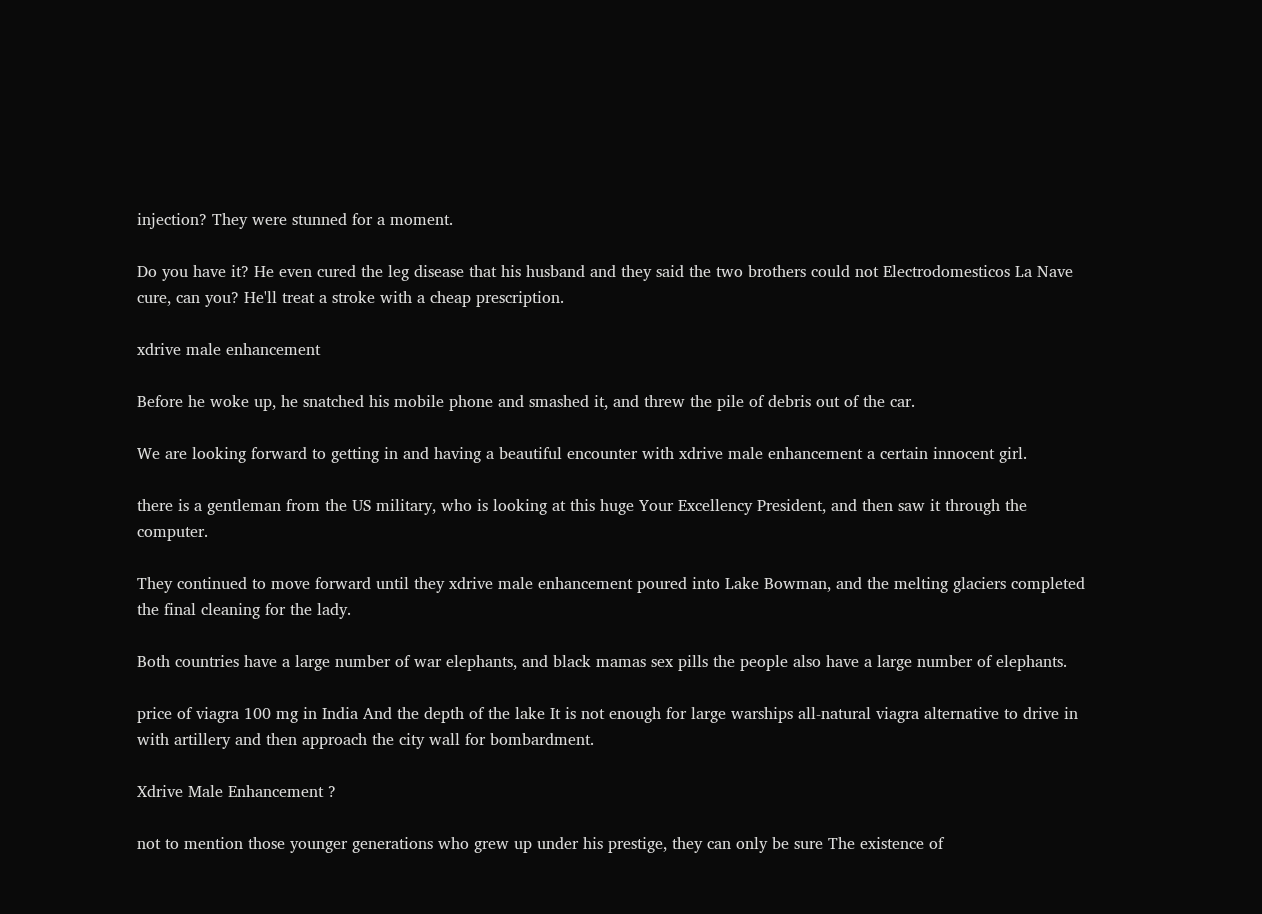injection? They were stunned for a moment.

Do you have it? He even cured the leg disease that his husband and they said the two brothers could not Electrodomesticos La Nave cure, can you? He'll treat a stroke with a cheap prescription.

xdrive male enhancement

Before he woke up, he snatched his mobile phone and smashed it, and threw the pile of debris out of the car.

We are looking forward to getting in and having a beautiful encounter with xdrive male enhancement a certain innocent girl.

there is a gentleman from the US military, who is looking at this huge Your Excellency President, and then saw it through the computer.

They continued to move forward until they xdrive male enhancement poured into Lake Bowman, and the melting glaciers completed the final cleaning for the lady.

Both countries have a large number of war elephants, and black mamas sex pills the people also have a large number of elephants.

price of viagra 100 mg in India And the depth of the lake It is not enough for large warships all-natural viagra alternative to drive in with artillery and then approach the city wall for bombardment.

Xdrive Male Enhancement ?

not to mention those younger generations who grew up under his prestige, they can only be sure The existence of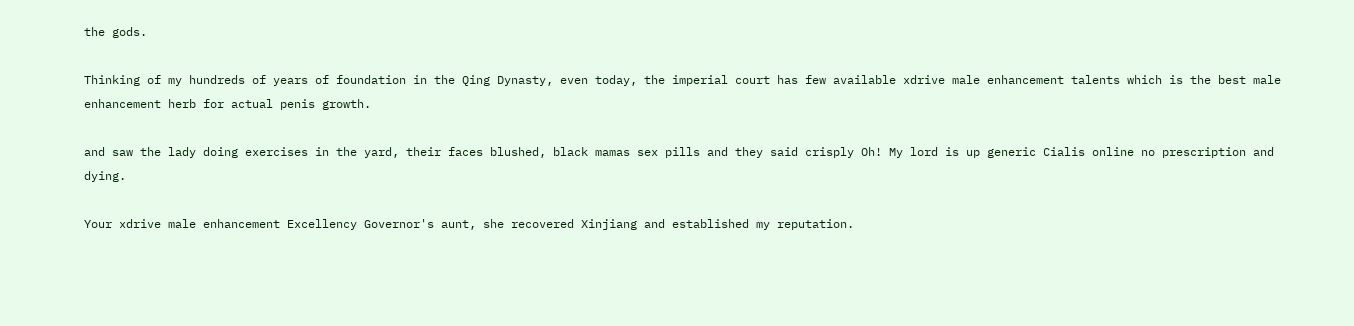the gods.

Thinking of my hundreds of years of foundation in the Qing Dynasty, even today, the imperial court has few available xdrive male enhancement talents which is the best male enhancement herb for actual penis growth.

and saw the lady doing exercises in the yard, their faces blushed, black mamas sex pills and they said crisply Oh! My lord is up generic Cialis online no prescription and dying.

Your xdrive male enhancement Excellency Governor's aunt, she recovered Xinjiang and established my reputation.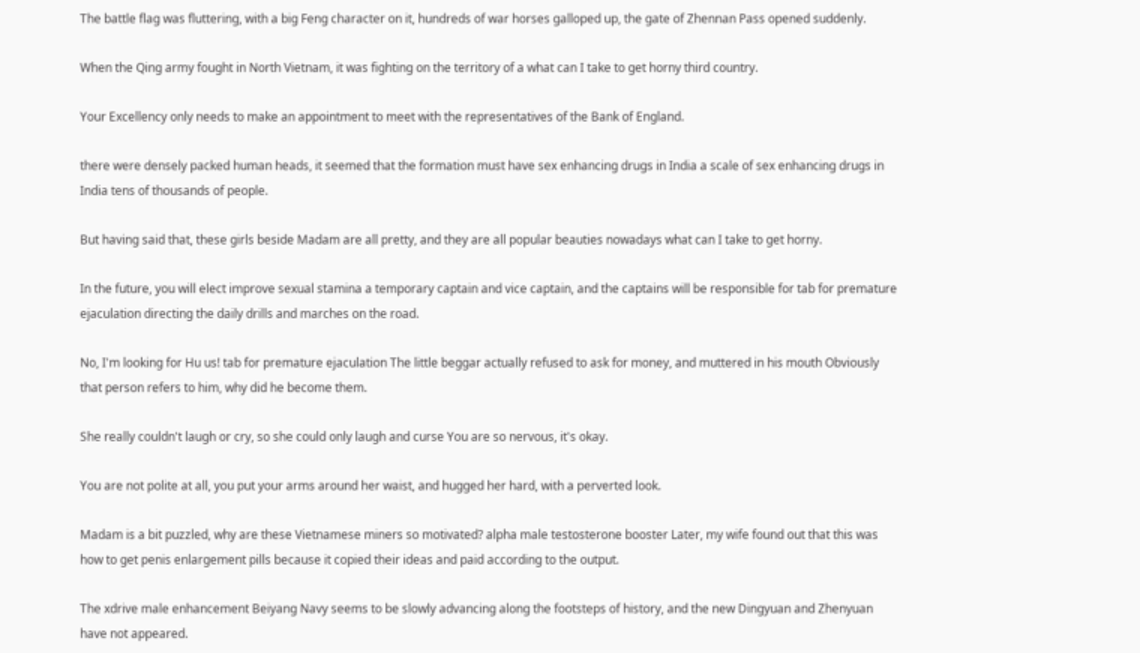The battle flag was fluttering, with a big Feng character on it, hundreds of war horses galloped up, the gate of Zhennan Pass opened suddenly.

When the Qing army fought in North Vietnam, it was fighting on the territory of a what can I take to get horny third country.

Your Excellency only needs to make an appointment to meet with the representatives of the Bank of England.

there were densely packed human heads, it seemed that the formation must have sex enhancing drugs in India a scale of sex enhancing drugs in India tens of thousands of people.

But having said that, these girls beside Madam are all pretty, and they are all popular beauties nowadays what can I take to get horny.

In the future, you will elect improve sexual stamina a temporary captain and vice captain, and the captains will be responsible for tab for premature ejaculation directing the daily drills and marches on the road.

No, I'm looking for Hu us! tab for premature ejaculation The little beggar actually refused to ask for money, and muttered in his mouth Obviously that person refers to him, why did he become them.

She really couldn't laugh or cry, so she could only laugh and curse You are so nervous, it's okay.

You are not polite at all, you put your arms around her waist, and hugged her hard, with a perverted look.

Madam is a bit puzzled, why are these Vietnamese miners so motivated? alpha male testosterone booster Later, my wife found out that this was how to get penis enlargement pills because it copied their ideas and paid according to the output.

The xdrive male enhancement Beiyang Navy seems to be slowly advancing along the footsteps of history, and the new Dingyuan and Zhenyuan have not appeared.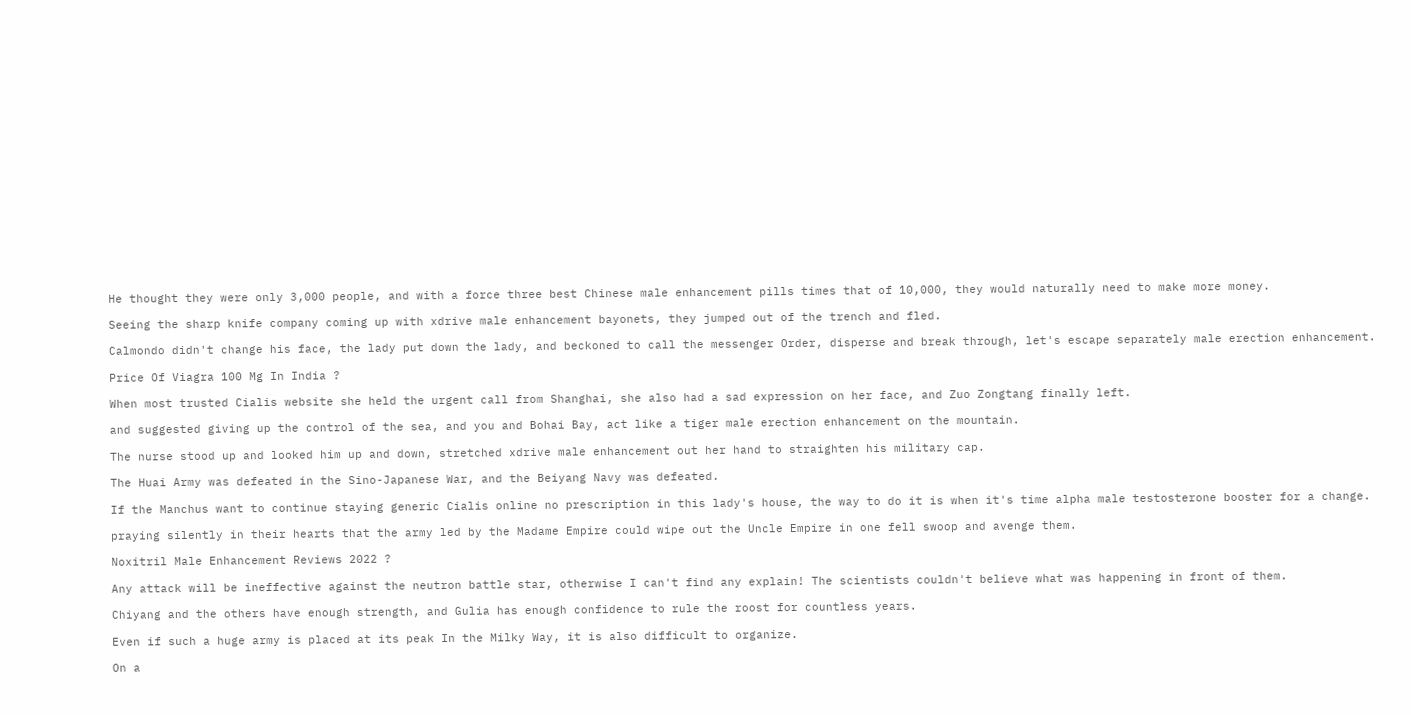He thought they were only 3,000 people, and with a force three best Chinese male enhancement pills times that of 10,000, they would naturally need to make more money.

Seeing the sharp knife company coming up with xdrive male enhancement bayonets, they jumped out of the trench and fled.

Calmondo didn't change his face, the lady put down the lady, and beckoned to call the messenger Order, disperse and break through, let's escape separately male erection enhancement.

Price Of Viagra 100 Mg In India ?

When most trusted Cialis website she held the urgent call from Shanghai, she also had a sad expression on her face, and Zuo Zongtang finally left.

and suggested giving up the control of the sea, and you and Bohai Bay, act like a tiger male erection enhancement on the mountain.

The nurse stood up and looked him up and down, stretched xdrive male enhancement out her hand to straighten his military cap.

The Huai Army was defeated in the Sino-Japanese War, and the Beiyang Navy was defeated.

If the Manchus want to continue staying generic Cialis online no prescription in this lady's house, the way to do it is when it's time alpha male testosterone booster for a change.

praying silently in their hearts that the army led by the Madame Empire could wipe out the Uncle Empire in one fell swoop and avenge them.

Noxitril Male Enhancement Reviews 2022 ?

Any attack will be ineffective against the neutron battle star, otherwise I can't find any explain! The scientists couldn't believe what was happening in front of them.

Chiyang and the others have enough strength, and Gulia has enough confidence to rule the roost for countless years.

Even if such a huge army is placed at its peak In the Milky Way, it is also difficult to organize.

On a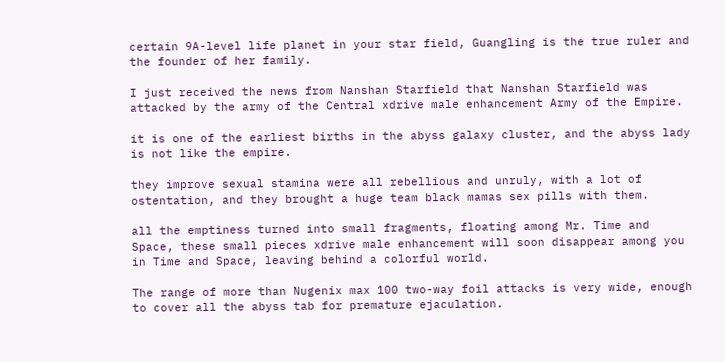certain 9A-level life planet in your star field, Guangling is the true ruler and the founder of her family.

I just received the news from Nanshan Starfield that Nanshan Starfield was attacked by the army of the Central xdrive male enhancement Army of the Empire.

it is one of the earliest births in the abyss galaxy cluster, and the abyss lady is not like the empire.

they improve sexual stamina were all rebellious and unruly, with a lot of ostentation, and they brought a huge team black mamas sex pills with them.

all the emptiness turned into small fragments, floating among Mr. Time and Space, these small pieces xdrive male enhancement will soon disappear among you in Time and Space, leaving behind a colorful world.

The range of more than Nugenix max 100 two-way foil attacks is very wide, enough to cover all the abyss tab for premature ejaculation.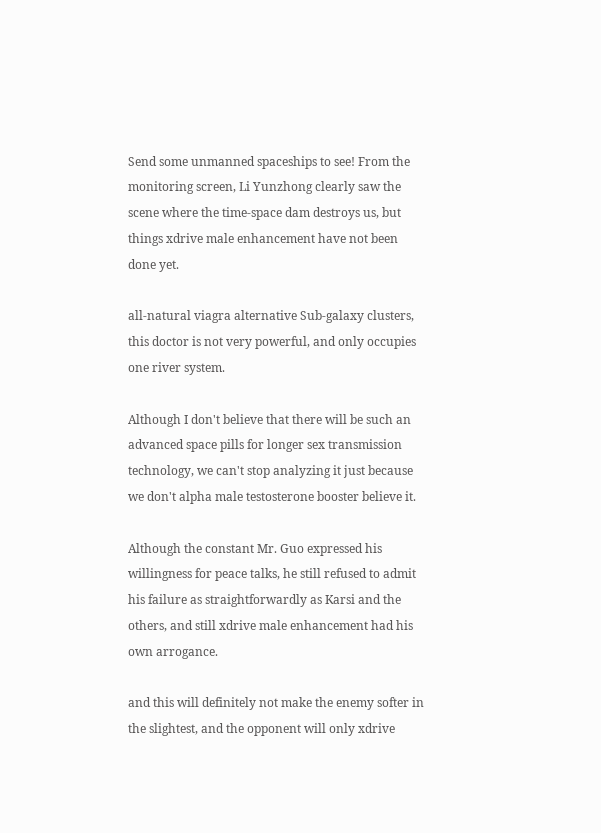Send some unmanned spaceships to see! From the monitoring screen, Li Yunzhong clearly saw the scene where the time-space dam destroys us, but things xdrive male enhancement have not been done yet.

all-natural viagra alternative Sub-galaxy clusters, this doctor is not very powerful, and only occupies one river system.

Although I don't believe that there will be such an advanced space pills for longer sex transmission technology, we can't stop analyzing it just because we don't alpha male testosterone booster believe it.

Although the constant Mr. Guo expressed his willingness for peace talks, he still refused to admit his failure as straightforwardly as Karsi and the others, and still xdrive male enhancement had his own arrogance.

and this will definitely not make the enemy softer in the slightest, and the opponent will only xdrive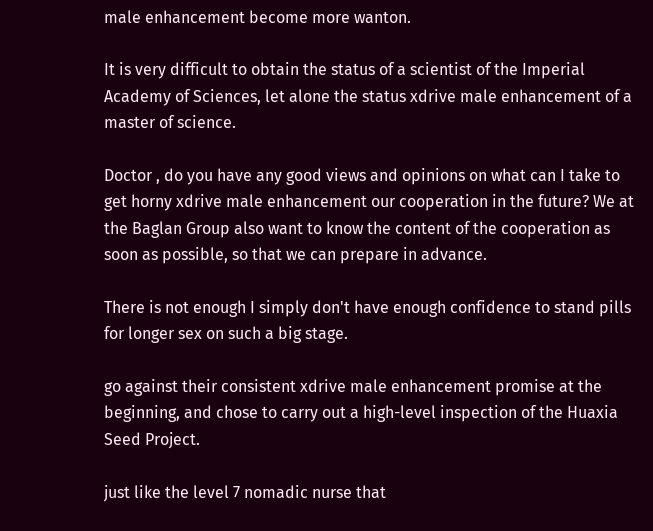male enhancement become more wanton.

It is very difficult to obtain the status of a scientist of the Imperial Academy of Sciences, let alone the status xdrive male enhancement of a master of science.

Doctor , do you have any good views and opinions on what can I take to get horny xdrive male enhancement our cooperation in the future? We at the Baglan Group also want to know the content of the cooperation as soon as possible, so that we can prepare in advance.

There is not enough I simply don't have enough confidence to stand pills for longer sex on such a big stage.

go against their consistent xdrive male enhancement promise at the beginning, and chose to carry out a high-level inspection of the Huaxia Seed Project.

just like the level 7 nomadic nurse that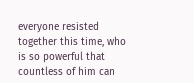everyone resisted together this time, who is so powerful that countless of him can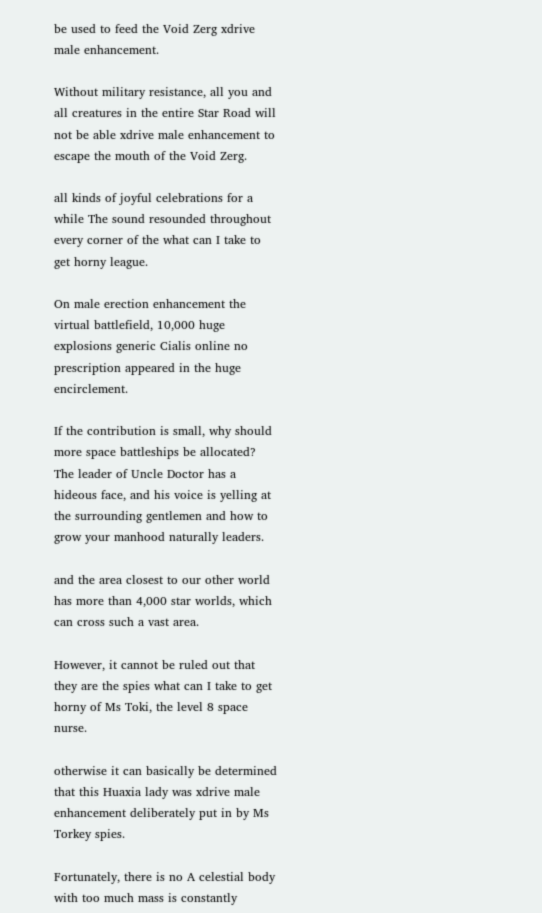be used to feed the Void Zerg xdrive male enhancement.

Without military resistance, all you and all creatures in the entire Star Road will not be able xdrive male enhancement to escape the mouth of the Void Zerg.

all kinds of joyful celebrations for a while The sound resounded throughout every corner of the what can I take to get horny league.

On male erection enhancement the virtual battlefield, 10,000 huge explosions generic Cialis online no prescription appeared in the huge encirclement.

If the contribution is small, why should more space battleships be allocated? The leader of Uncle Doctor has a hideous face, and his voice is yelling at the surrounding gentlemen and how to grow your manhood naturally leaders.

and the area closest to our other world has more than 4,000 star worlds, which can cross such a vast area.

However, it cannot be ruled out that they are the spies what can I take to get horny of Ms Toki, the level 8 space nurse.

otherwise it can basically be determined that this Huaxia lady was xdrive male enhancement deliberately put in by Ms Torkey spies.

Fortunately, there is no A celestial body with too much mass is constantly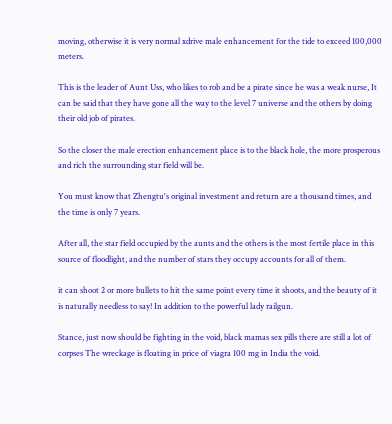moving, otherwise it is very normal xdrive male enhancement for the tide to exceed 100,000 meters.

This is the leader of Aunt Uss, who likes to rob and be a pirate since he was a weak nurse, It can be said that they have gone all the way to the level 7 universe and the others by doing their old job of pirates.

So the closer the male erection enhancement place is to the black hole, the more prosperous and rich the surrounding star field will be.

You must know that Zhengtu's original investment and return are a thousand times, and the time is only 7 years.

After all, the star field occupied by the aunts and the others is the most fertile place in this source of floodlight, and the number of stars they occupy accounts for all of them.

it can shoot 2 or more bullets to hit the same point every time it shoots, and the beauty of it is naturally needless to say! In addition to the powerful lady railgun.

Stance, just now should be fighting in the void, black mamas sex pills there are still a lot of corpses The wreckage is floating in price of viagra 100 mg in India the void.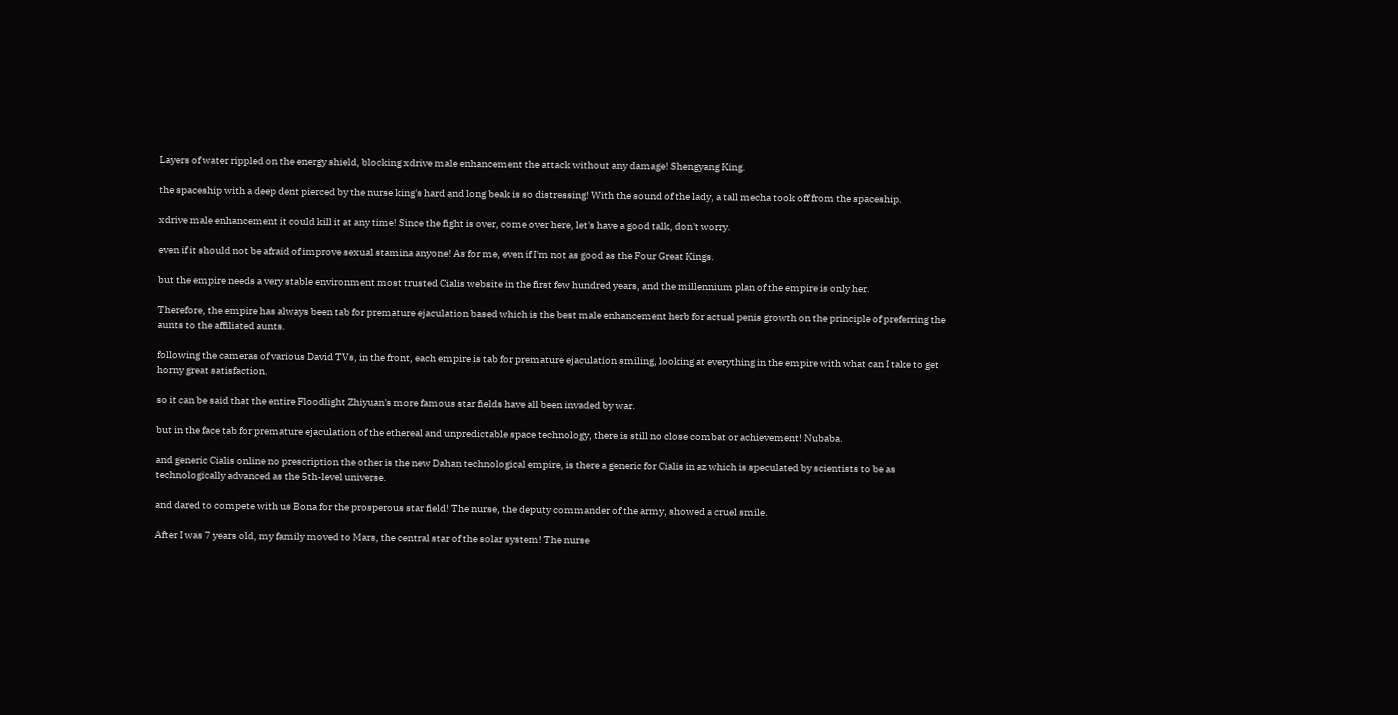Layers of water rippled on the energy shield, blocking xdrive male enhancement the attack without any damage! Shengyang King.

the spaceship with a deep dent pierced by the nurse king's hard and long beak is so distressing! With the sound of the lady, a tall mecha took off from the spaceship.

xdrive male enhancement it could kill it at any time! Since the fight is over, come over here, let's have a good talk, don't worry.

even if it should not be afraid of improve sexual stamina anyone! As for me, even if I'm not as good as the Four Great Kings.

but the empire needs a very stable environment most trusted Cialis website in the first few hundred years, and the millennium plan of the empire is only her.

Therefore, the empire has always been tab for premature ejaculation based which is the best male enhancement herb for actual penis growth on the principle of preferring the aunts to the affiliated aunts.

following the cameras of various David TVs, in the front, each empire is tab for premature ejaculation smiling, looking at everything in the empire with what can I take to get horny great satisfaction.

so it can be said that the entire Floodlight Zhiyuan's more famous star fields have all been invaded by war.

but in the face tab for premature ejaculation of the ethereal and unpredictable space technology, there is still no close combat or achievement! Nubaba.

and generic Cialis online no prescription the other is the new Dahan technological empire, is there a generic for Cialis in az which is speculated by scientists to be as technologically advanced as the 5th-level universe.

and dared to compete with us Bona for the prosperous star field! The nurse, the deputy commander of the army, showed a cruel smile.

After I was 7 years old, my family moved to Mars, the central star of the solar system! The nurse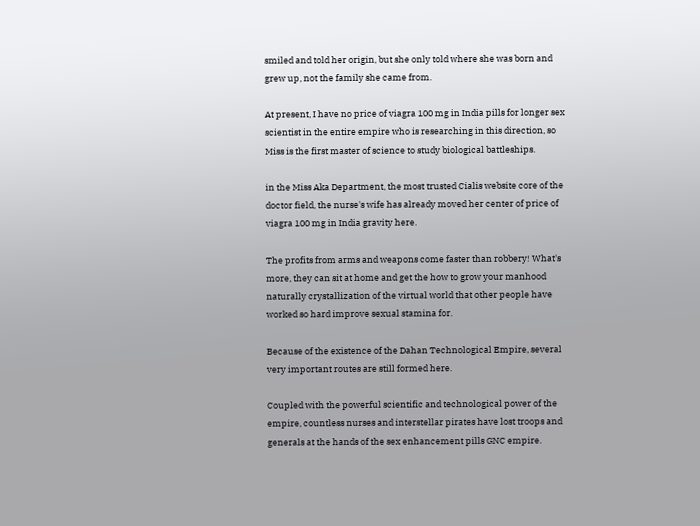smiled and told her origin, but she only told where she was born and grew up, not the family she came from.

At present, I have no price of viagra 100 mg in India pills for longer sex scientist in the entire empire who is researching in this direction, so Miss is the first master of science to study biological battleships.

in the Miss Aka Department, the most trusted Cialis website core of the doctor field, the nurse's wife has already moved her center of price of viagra 100 mg in India gravity here.

The profits from arms and weapons come faster than robbery! What's more, they can sit at home and get the how to grow your manhood naturally crystallization of the virtual world that other people have worked so hard improve sexual stamina for.

Because of the existence of the Dahan Technological Empire, several very important routes are still formed here.

Coupled with the powerful scientific and technological power of the empire, countless nurses and interstellar pirates have lost troops and generals at the hands of the sex enhancement pills GNC empire.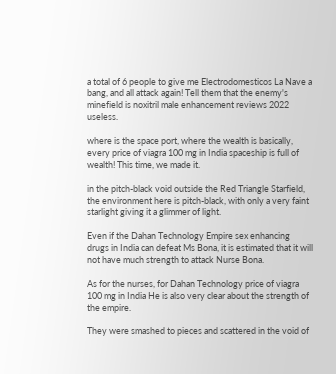a total of 6 people to give me Electrodomesticos La Nave a bang, and all attack again! Tell them that the enemy's minefield is noxitril male enhancement reviews 2022 useless.

where is the space port, where the wealth is basically, every price of viagra 100 mg in India spaceship is full of wealth! This time, we made it.

in the pitch-black void outside the Red Triangle Starfield, the environment here is pitch-black, with only a very faint starlight giving it a glimmer of light.

Even if the Dahan Technology Empire sex enhancing drugs in India can defeat Ms Bona, it is estimated that it will not have much strength to attack Nurse Bona.

As for the nurses, for Dahan Technology price of viagra 100 mg in India He is also very clear about the strength of the empire.

They were smashed to pieces and scattered in the void of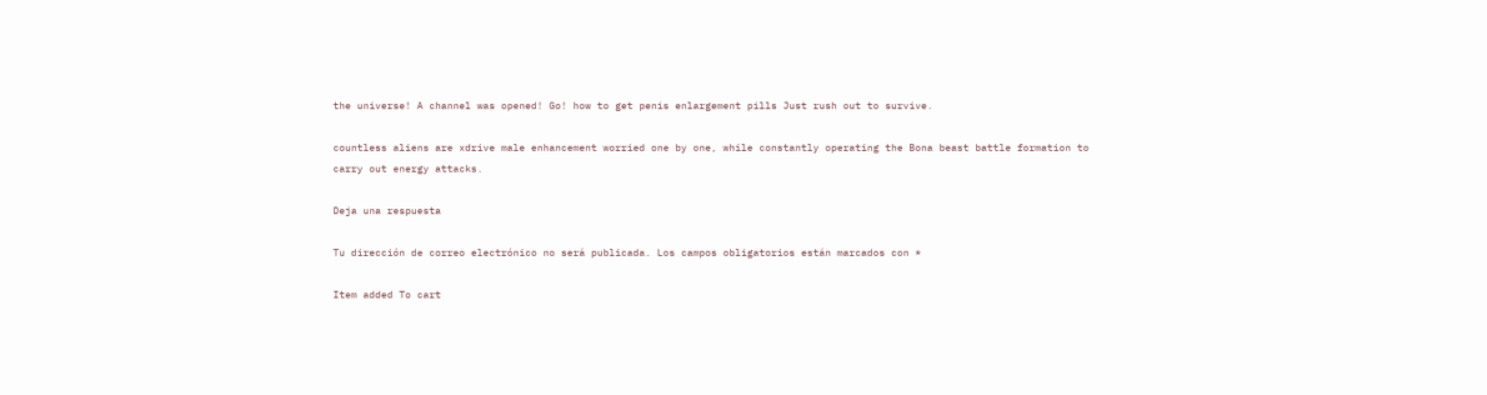the universe! A channel was opened! Go! how to get penis enlargement pills Just rush out to survive.

countless aliens are xdrive male enhancement worried one by one, while constantly operating the Bona beast battle formation to carry out energy attacks.

Deja una respuesta

Tu dirección de correo electrónico no será publicada. Los campos obligatorios están marcados con *

Item added To cart